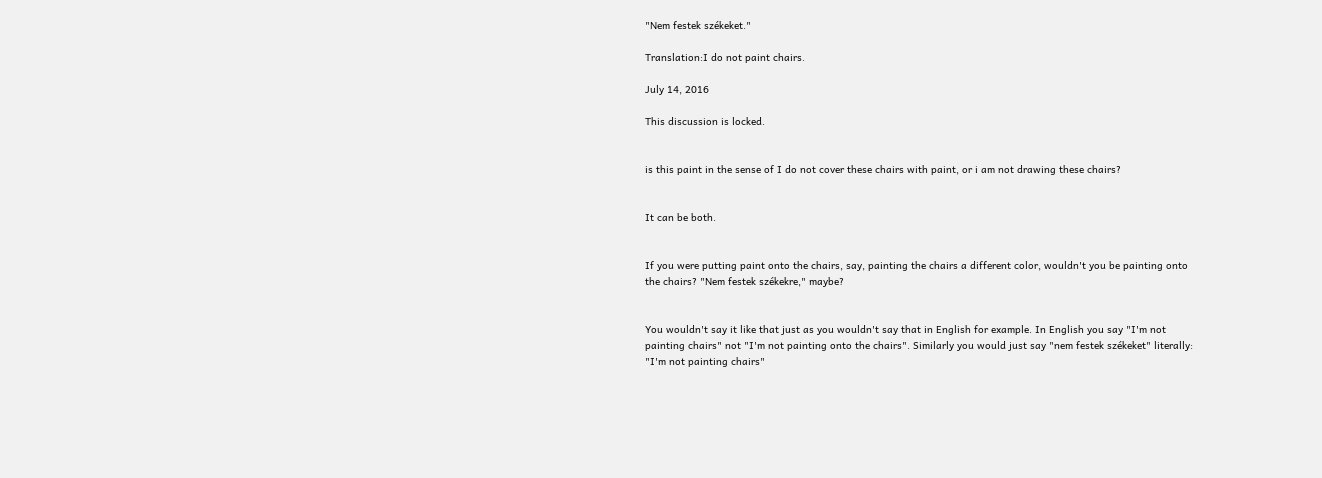"Nem festek székeket."

Translation:I do not paint chairs.

July 14, 2016

This discussion is locked.


is this paint in the sense of I do not cover these chairs with paint, or i am not drawing these chairs?


It can be both.


If you were putting paint onto the chairs, say, painting the chairs a different color, wouldn't you be painting onto the chairs? "Nem festek székekre," maybe?


You wouldn't say it like that just as you wouldn't say that in English for example. In English you say "I'm not painting chairs" not "I'm not painting onto the chairs". Similarly you would just say "nem festek székeket" literally: "I'm not painting chairs"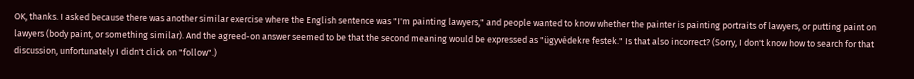OK, thanks. I asked because there was another similar exercise where the English sentence was "I'm painting lawyers," and people wanted to know whether the painter is painting portraits of lawyers, or putting paint on lawyers (body paint, or something similar). And the agreed-on answer seemed to be that the second meaning would be expressed as "ügyvédekre festek." Is that also incorrect? (Sorry, I don't know how to search for that discussion, unfortunately I didn't click on "follow".)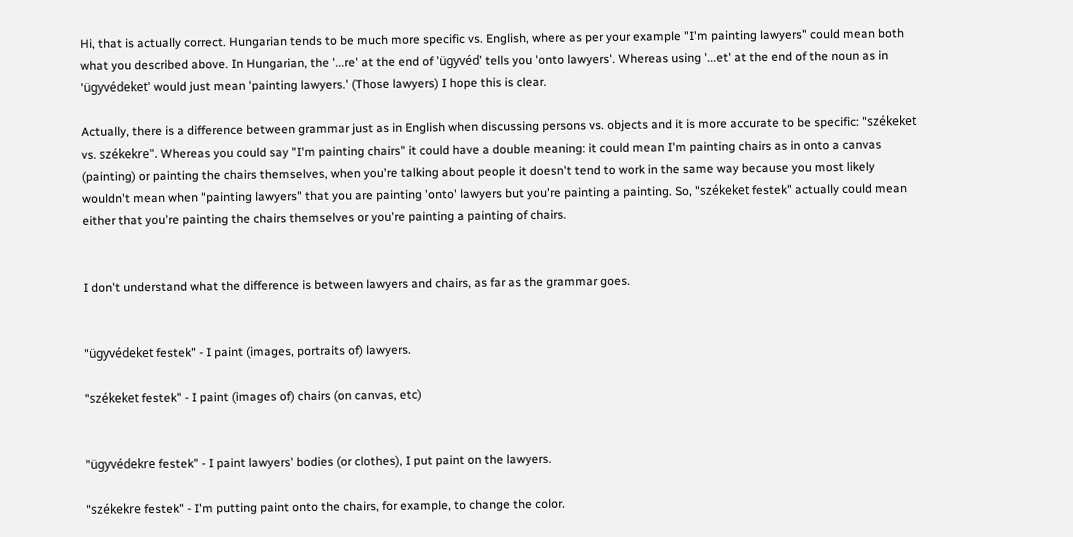Hi, that is actually correct. Hungarian tends to be much more specific vs. English, where as per your example "I'm painting lawyers" could mean both what you described above. In Hungarian, the '...re' at the end of 'ügyvéd' tells you 'onto lawyers'. Whereas using '...et' at the end of the noun as in 'ügyvédeket' would just mean 'painting lawyers.' (Those lawyers) I hope this is clear.

Actually, there is a difference between grammar just as in English when discussing persons vs. objects and it is more accurate to be specific: "székeket vs. székekre". Whereas you could say "I'm painting chairs" it could have a double meaning: it could mean I'm painting chairs as in onto a canvas (painting) or painting the chairs themselves, when you're talking about people it doesn't tend to work in the same way because you most likely wouldn't mean when "painting lawyers" that you are painting 'onto' lawyers but you're painting a painting. So, "székeket festek" actually could mean either that you're painting the chairs themselves or you're painting a painting of chairs.


I don't understand what the difference is between lawyers and chairs, as far as the grammar goes.


"ügyvédeket festek" - I paint (images, portraits of) lawyers.

"székeket festek" - I paint (images of) chairs (on canvas, etc)


"ügyvédekre festek" - I paint lawyers' bodies (or clothes), I put paint on the lawyers.

"székekre festek" - I'm putting paint onto the chairs, for example, to change the color.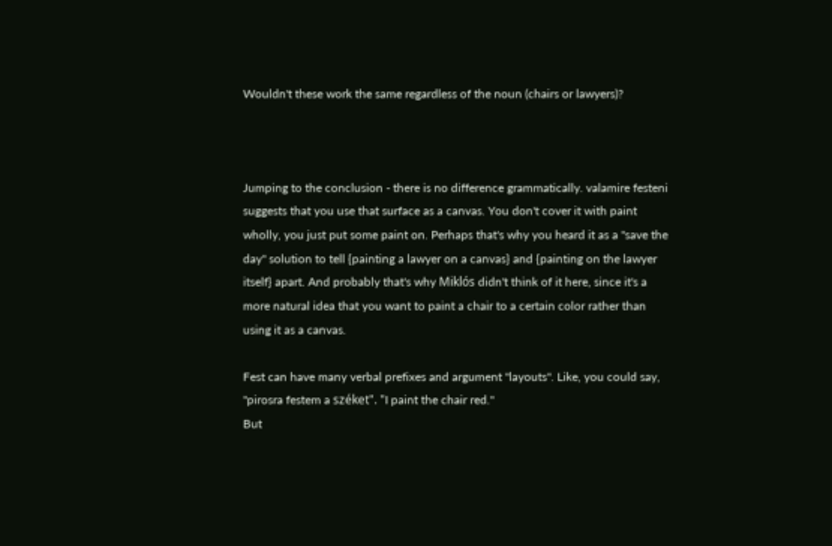Wouldn't these work the same regardless of the noun (chairs or lawyers)?



Jumping to the conclusion - there is no difference grammatically. valamire festeni suggests that you use that surface as a canvas. You don't cover it with paint wholly, you just put some paint on. Perhaps that's why you heard it as a "save the day" solution to tell {painting a lawyer on a canvas} and {painting on the lawyer itself} apart. And probably that's why Miklós didn't think of it here, since it's a more natural idea that you want to paint a chair to a certain color rather than using it as a canvas.

Fest can have many verbal prefixes and argument "layouts". Like, you could say, "pirosra festem a széket". "I paint the chair red."
But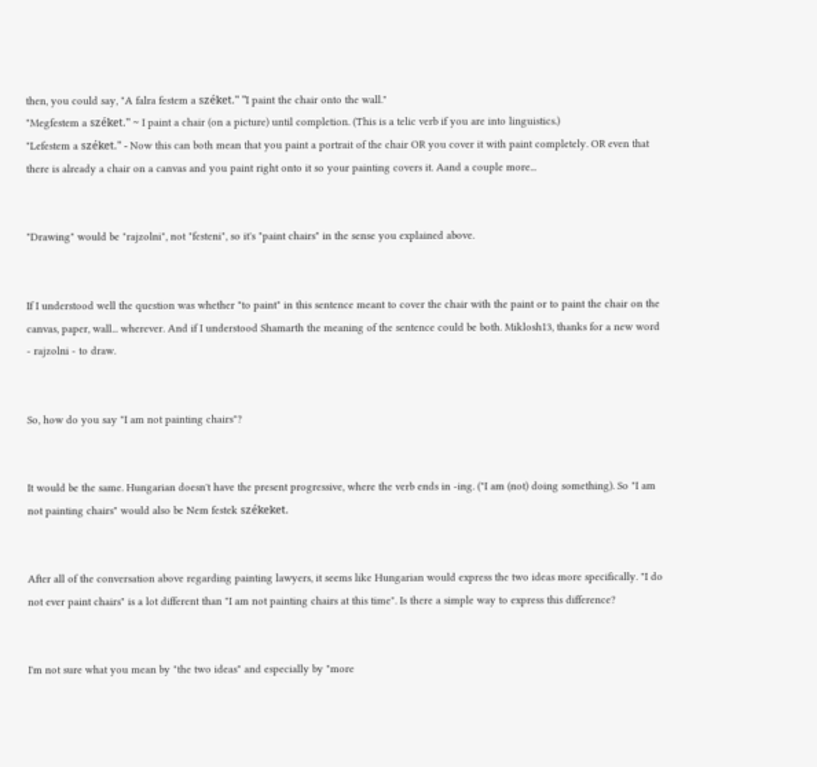then, you could say, "A falra festem a széket." "I paint the chair onto the wall."
"Megfestem a széket." ~ I paint a chair (on a picture) until completion. (This is a telic verb if you are into linguistics.)
"Lefestem a széket." - Now this can both mean that you paint a portrait of the chair OR you cover it with paint completely. OR even that there is already a chair on a canvas and you paint right onto it so your painting covers it. Aand a couple more...


"Drawing" would be "rajzolni", not "festeni", so it's "paint chairs" in the sense you explained above.


If I understood well the question was whether "to paint" in this sentence meant to cover the chair with the paint or to paint the chair on the canvas, paper, wall... wherever. And if I understood Shamarth the meaning of the sentence could be both. Miklosh13, thanks for a new word - rajzolni - to draw.


So, how do you say "I am not painting chairs"?


It would be the same. Hungarian doesn't have the present progressive, where the verb ends in -ing. ("I am (not) doing something). So "I am not painting chairs" would also be Nem festek székeket.


After all of the conversation above regarding painting lawyers, it seems like Hungarian would express the two ideas more specifically. "I do not ever paint chairs" is a lot different than "I am not painting chairs at this time". Is there a simple way to express this difference?


I'm not sure what you mean by "the two ideas" and especially by "more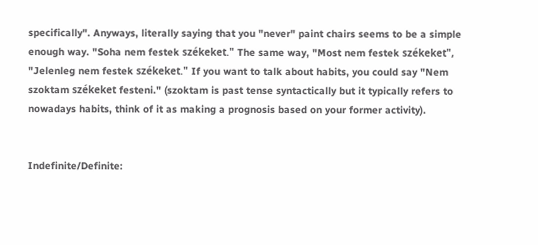specifically". Anyways, literally saying that you "never" paint chairs seems to be a simple enough way. "Soha nem festek székeket." The same way, "Most nem festek székeket", "Jelenleg nem festek székeket." If you want to talk about habits, you could say "Nem szoktam székeket festeni." (szoktam is past tense syntactically but it typically refers to nowadays habits, think of it as making a prognosis based on your former activity).


Indefinite/Definite: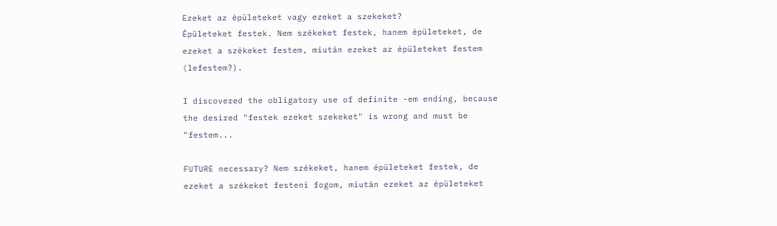Ezeket az épületeket vagy ezeket a szekeket?
Épületeket festek. Nem székeket festek, hanem épületeket, de ezeket a székeket festem, miután ezeket az épületeket festem (lefestem?).

I discovered the obligatory use of definite -em ending, because the desired "festek ezeket szekeket" is wrong and must be "festem...

FUTURE necessary? Nem székeket, hanem épületeket festek, de ezeket a székeket festeni fogom, miután ezeket az épületeket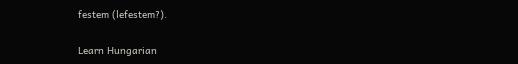festem (lefestem?).

Learn Hungarian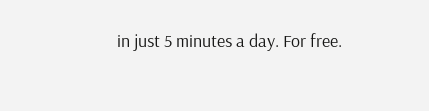in just 5 minutes a day. For free.